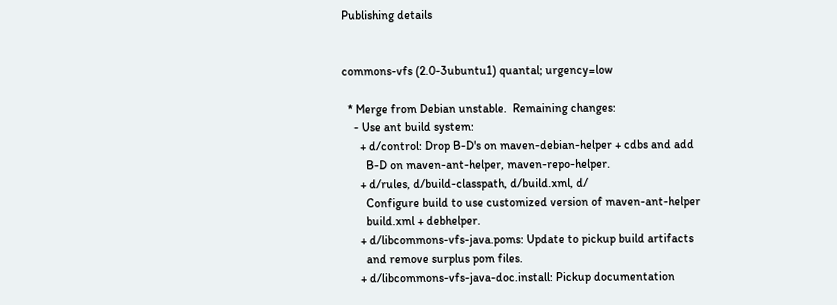Publishing details


commons-vfs (2.0-3ubuntu1) quantal; urgency=low

  * Merge from Debian unstable.  Remaining changes:
    - Use ant build system:
      + d/control: Drop B-D's on maven-debian-helper + cdbs and add
        B-D on maven-ant-helper, maven-repo-helper.
      + d/rules, d/build-classpath, d/build.xml, d/
        Configure build to use customized version of maven-ant-helper
        build.xml + debhelper.
      + d/libcommons-vfs-java.poms: Update to pickup build artifacts
        and remove surplus pom files.
      + d/libcommons-vfs-java-doc.install: Pickup documentation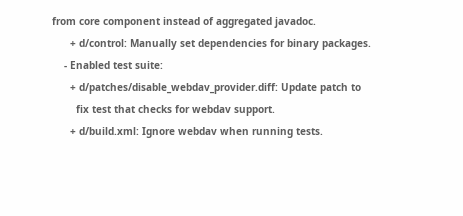from core component instead of aggregated javadoc.
      + d/control: Manually set dependencies for binary packages.
    - Enabled test suite:
      + d/patches/disable_webdav_provider.diff: Update patch to
        fix test that checks for webdav support.
      + d/build.xml: Ignore webdav when running tests.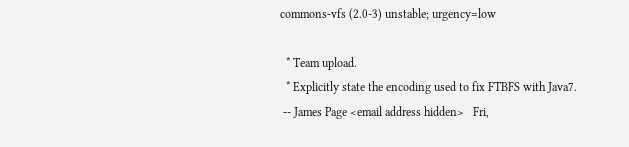commons-vfs (2.0-3) unstable; urgency=low

  * Team upload.
  * Explicitly state the encoding used to fix FTBFS with Java7.
 -- James Page <email address hidden>   Fri,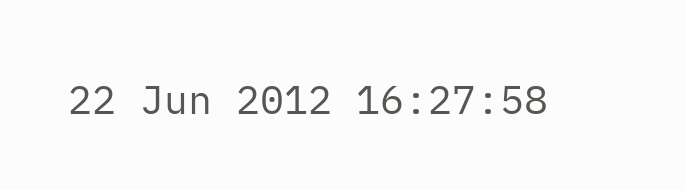22 Jun 2012 16:27:58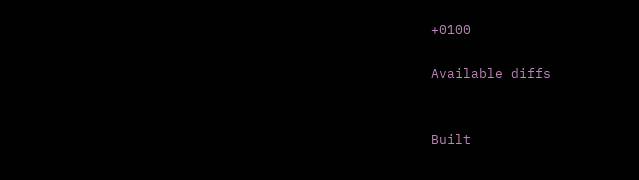+0100

Available diffs


Built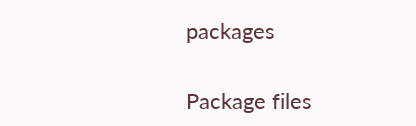packages

Package files